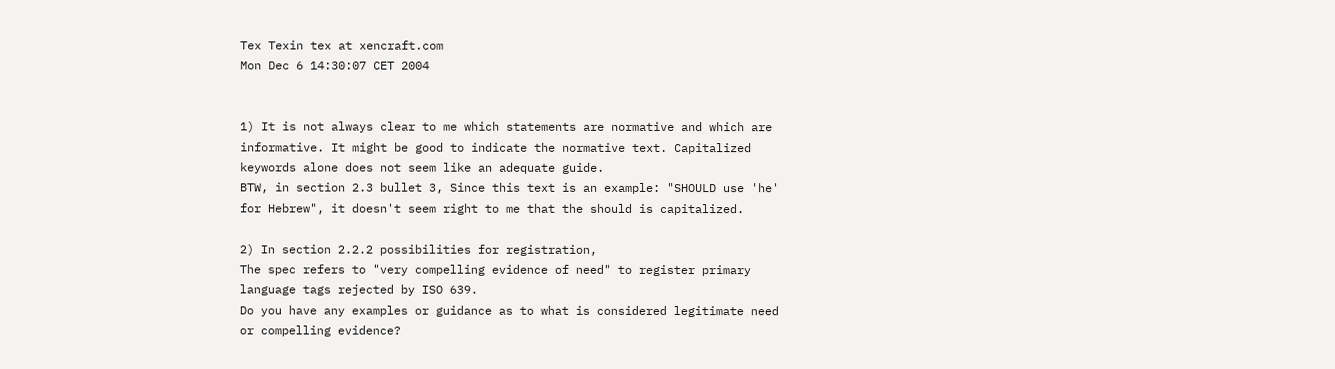Tex Texin tex at xencraft.com
Mon Dec 6 14:30:07 CET 2004


1) It is not always clear to me which statements are normative and which are
informative. It might be good to indicate the normative text. Capitalized
keywords alone does not seem like an adequate guide.
BTW, in section 2.3 bullet 3, Since this text is an example: "SHOULD use 'he'
for Hebrew", it doesn't seem right to me that the should is capitalized.

2) In section 2.2.2 possibilities for registration,
The spec refers to "very compelling evidence of need" to register primary
language tags rejected by ISO 639.
Do you have any examples or guidance as to what is considered legitimate need
or compelling evidence?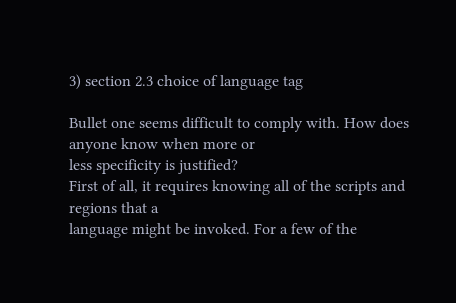3) section 2.3 choice of language tag

Bullet one seems difficult to comply with. How does anyone know when more or
less specificity is justified?
First of all, it requires knowing all of the scripts and regions that a
language might be invoked. For a few of the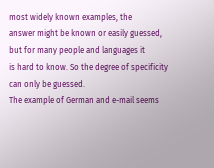most widely known examples, the
answer might be known or easily guessed, but for many people and languages it
is hard to know. So the degree of specificity can only be guessed.
The example of German and e-mail seems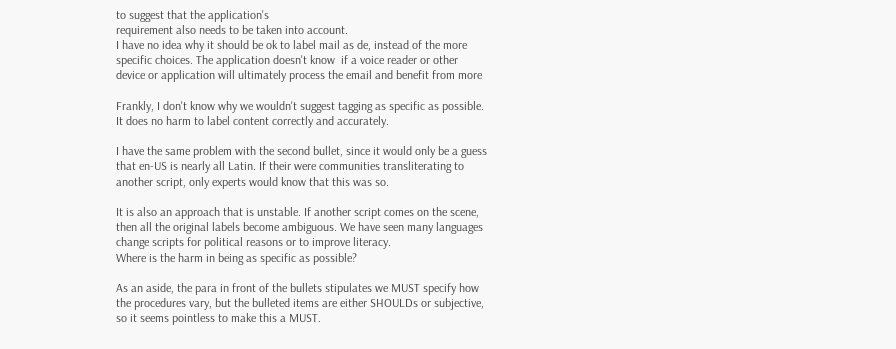to suggest that the application's
requirement also needs to be taken into account.
I have no idea why it should be ok to label mail as de, instead of the more
specific choices. The application doesn't know  if a voice reader or other
device or application will ultimately process the email and benefit from more

Frankly, I don't know why we wouldn't suggest tagging as specific as possible.
It does no harm to label content correctly and accurately.

I have the same problem with the second bullet, since it would only be a guess
that en-US is nearly all Latin. If their were communities transliterating to
another script, only experts would know that this was so.

It is also an approach that is unstable. If another script comes on the scene,
then all the original labels become ambiguous. We have seen many languages
change scripts for political reasons or to improve literacy.
Where is the harm in being as specific as possible?

As an aside, the para in front of the bullets stipulates we MUST specify how
the procedures vary, but the bulleted items are either SHOULDs or subjective,
so it seems pointless to make this a MUST.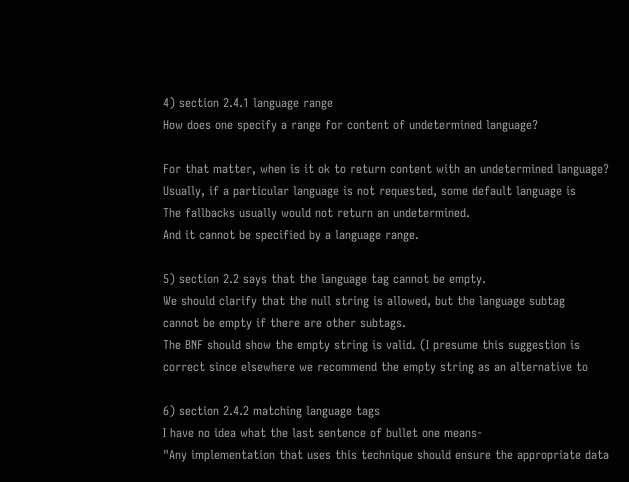4) section 2.4.1 language range
How does one specify a range for content of undetermined language?

For that matter, when is it ok to return content with an undetermined language?
Usually, if a particular language is not requested, some default language is
The fallbacks usually would not return an undetermined.
And it cannot be specified by a language range.

5) section 2.2 says that the language tag cannot be empty.
We should clarify that the null string is allowed, but the language subtag
cannot be empty if there are other subtags.
The BNF should show the empty string is valid. (I presume this suggestion is
correct since elsewhere we recommend the empty string as an alternative to

6) section 2.4.2 matching language tags
I have no idea what the last sentence of bullet one means-
"Any implementation that uses this technique should ensure the appropriate data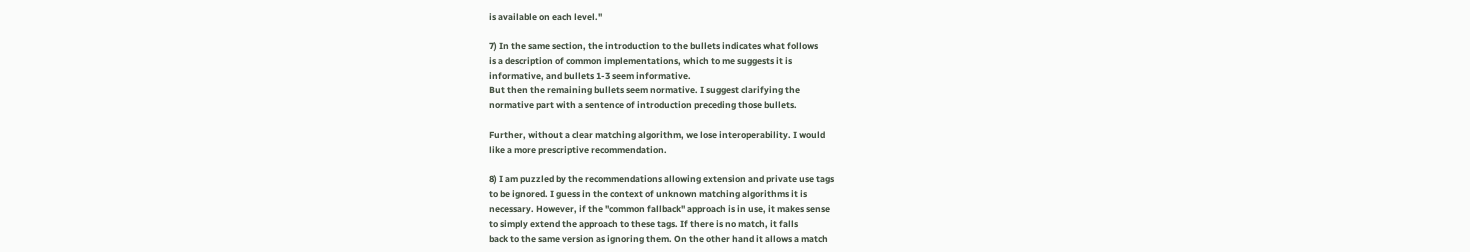is available on each level."

7) In the same section, the introduction to the bullets indicates what follows
is a description of common implementations, which to me suggests it is
informative, and bullets 1-3 seem informative.
But then the remaining bullets seem normative. I suggest clarifying the
normative part with a sentence of introduction preceding those bullets.

Further, without a clear matching algorithm, we lose interoperability. I would
like a more prescriptive recommendation.

8) I am puzzled by the recommendations allowing extension and private use tags
to be ignored. I guess in the context of unknown matching algorithms it is
necessary. However, if the "common fallback" approach is in use, it makes sense
to simply extend the approach to these tags. If there is no match, it falls
back to the same version as ignoring them. On the other hand it allows a match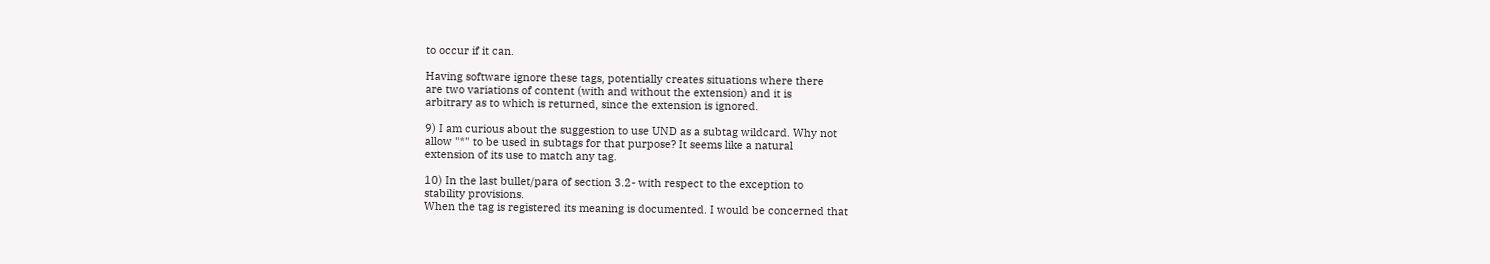to occur if it can.

Having software ignore these tags, potentially creates situations where there
are two variations of content (with and without the extension) and it is
arbitrary as to which is returned, since the extension is ignored.

9) I am curious about the suggestion to use UND as a subtag wildcard. Why not
allow "*" to be used in subtags for that purpose? It seems like a natural
extension of its use to match any tag.

10) In the last bullet/para of section 3.2- with respect to the exception to
stability provisions.
When the tag is registered its meaning is documented. I would be concerned that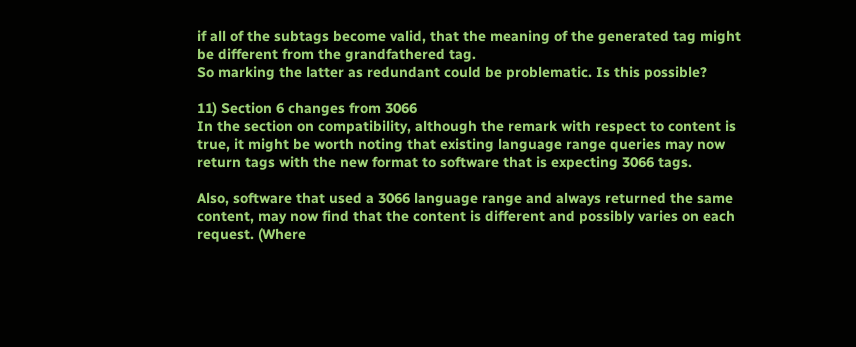if all of the subtags become valid, that the meaning of the generated tag might
be different from the grandfathered tag.
So marking the latter as redundant could be problematic. Is this possible?

11) Section 6 changes from 3066
In the section on compatibility, although the remark with respect to content is
true, it might be worth noting that existing language range queries may now
return tags with the new format to software that is expecting 3066 tags.

Also, software that used a 3066 language range and always returned the same
content, may now find that the content is different and possibly varies on each
request. (Where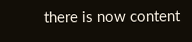there is now content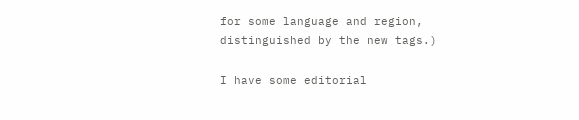for some language and region,
distinguished by the new tags.)

I have some editorial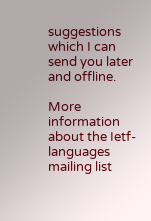suggestions which I can send you later and offline.

More information about the Ietf-languages mailing list